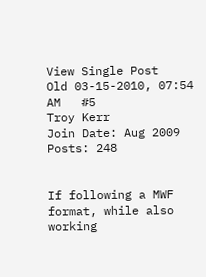View Single Post
Old 03-15-2010, 07:54 AM   #5
Troy Kerr
Join Date: Aug 2009
Posts: 248


If following a MWF format, while also working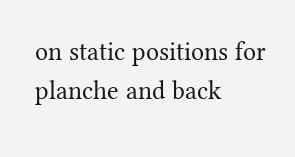on static positions for planche and back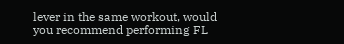lever in the same workout, would you recommend performing FL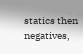statics then negatives,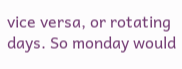vice versa, or rotating days. So monday would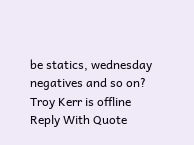be statics, wednesday negatives and so on?
Troy Kerr is offline   Reply With Quote